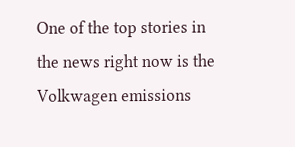One of the top stories in the news right now is the Volkwagen emissions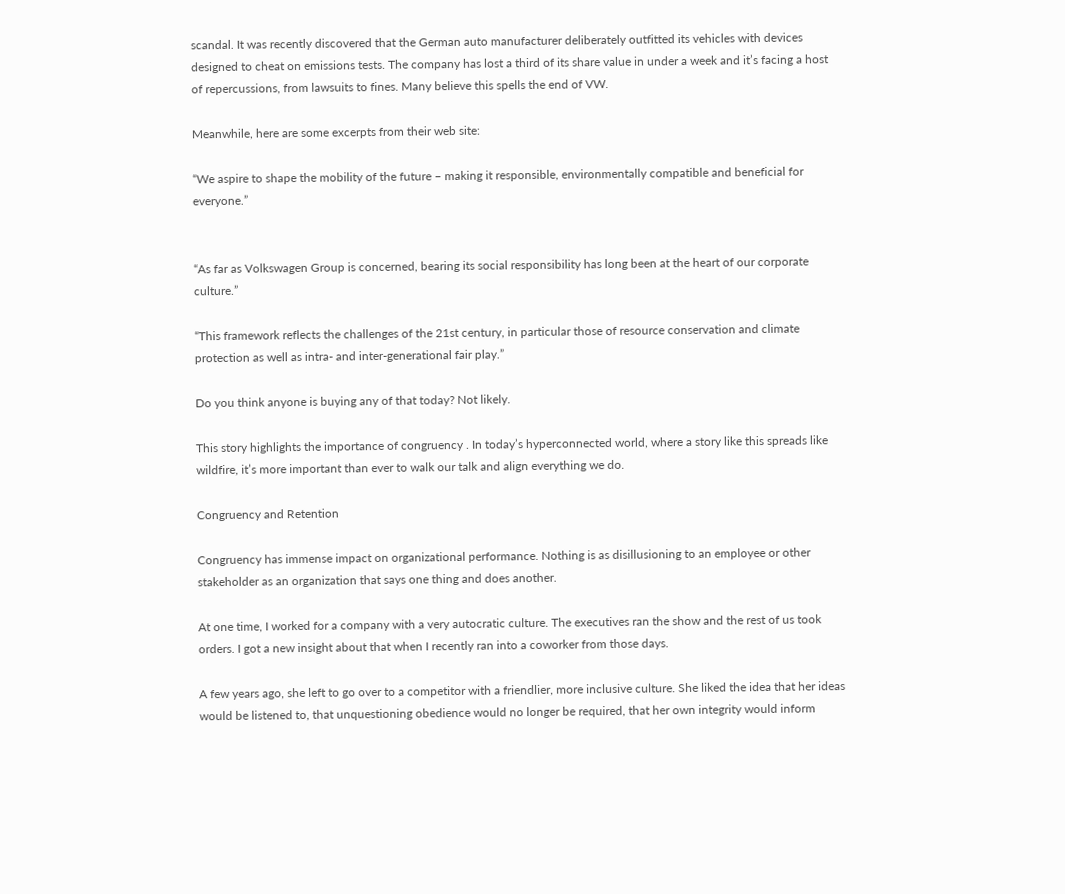scandal. It was recently discovered that the German auto manufacturer deliberately outfitted its vehicles with devices designed to cheat on emissions tests. The company has lost a third of its share value in under a week and it’s facing a host of repercussions, from lawsuits to fines. Many believe this spells the end of VW.

Meanwhile, here are some excerpts from their web site:

“We aspire to shape the mobility of the future – making it responsible, environmentally compatible and beneficial for everyone.”


“As far as Volkswagen Group is concerned, bearing its social responsibility has long been at the heart of our corporate culture.”

“This framework reflects the challenges of the 21st century, in particular those of resource conservation and climate protection as well as intra- and inter-generational fair play.”

Do you think anyone is buying any of that today? Not likely.

This story highlights the importance of congruency . In today’s hyperconnected world, where a story like this spreads like wildfire, it’s more important than ever to walk our talk and align everything we do.

Congruency and Retention

Congruency has immense impact on organizational performance. Nothing is as disillusioning to an employee or other stakeholder as an organization that says one thing and does another.

At one time, I worked for a company with a very autocratic culture. The executives ran the show and the rest of us took orders. I got a new insight about that when I recently ran into a coworker from those days.

A few years ago, she left to go over to a competitor with a friendlier, more inclusive culture. She liked the idea that her ideas would be listened to, that unquestioning obedience would no longer be required, that her own integrity would inform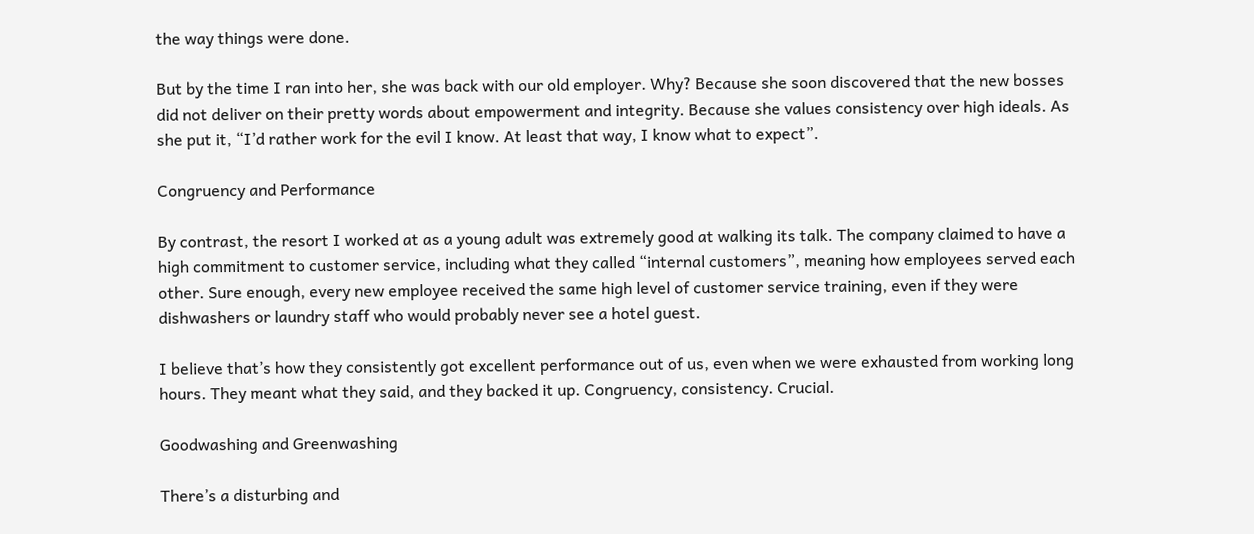the way things were done.

But by the time I ran into her, she was back with our old employer. Why? Because she soon discovered that the new bosses did not deliver on their pretty words about empowerment and integrity. Because she values consistency over high ideals. As she put it, “I’d rather work for the evil I know. At least that way, I know what to expect”.

Congruency and Performance

By contrast, the resort I worked at as a young adult was extremely good at walking its talk. The company claimed to have a high commitment to customer service, including what they called “internal customers”, meaning how employees served each other. Sure enough, every new employee received the same high level of customer service training, even if they were dishwashers or laundry staff who would probably never see a hotel guest.

I believe that’s how they consistently got excellent performance out of us, even when we were exhausted from working long hours. They meant what they said, and they backed it up. Congruency, consistency. Crucial.

Goodwashing and Greenwashing

There’s a disturbing and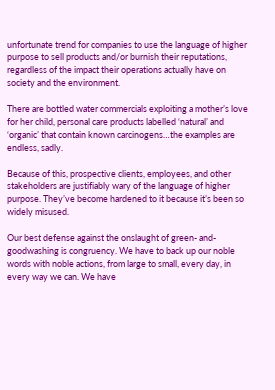unfortunate trend for companies to use the language of higher purpose to sell products and/or burnish their reputations, regardless of the impact their operations actually have on society and the environment.

There are bottled water commercials exploiting a mother’s love for her child, personal care products labelled ‘natural’ and ‘organic’ that contain known carcinogens…the examples are endless, sadly.

Because of this, prospective clients, employees, and other stakeholders are justifiably wary of the language of higher purpose. They’ve become hardened to it because it’s been so widely misused.

Our best defense against the onslaught of green- and- goodwashing is congruency. We have to back up our noble words with noble actions, from large to small, every day, in every way we can. We have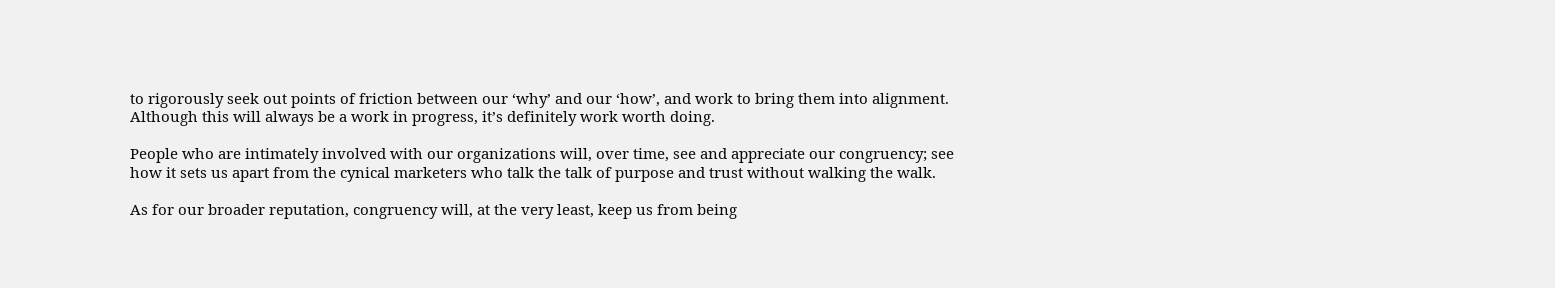to rigorously seek out points of friction between our ‘why’ and our ‘how’, and work to bring them into alignment. Although this will always be a work in progress, it’s definitely work worth doing.

People who are intimately involved with our organizations will, over time, see and appreciate our congruency; see how it sets us apart from the cynical marketers who talk the talk of purpose and trust without walking the walk.

As for our broader reputation, congruency will, at the very least, keep us from being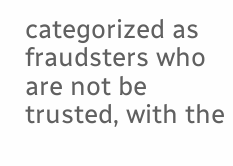categorized as fraudsters who are not be trusted, with the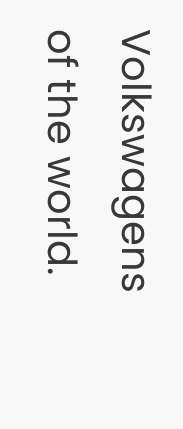Volkswagens of the world.